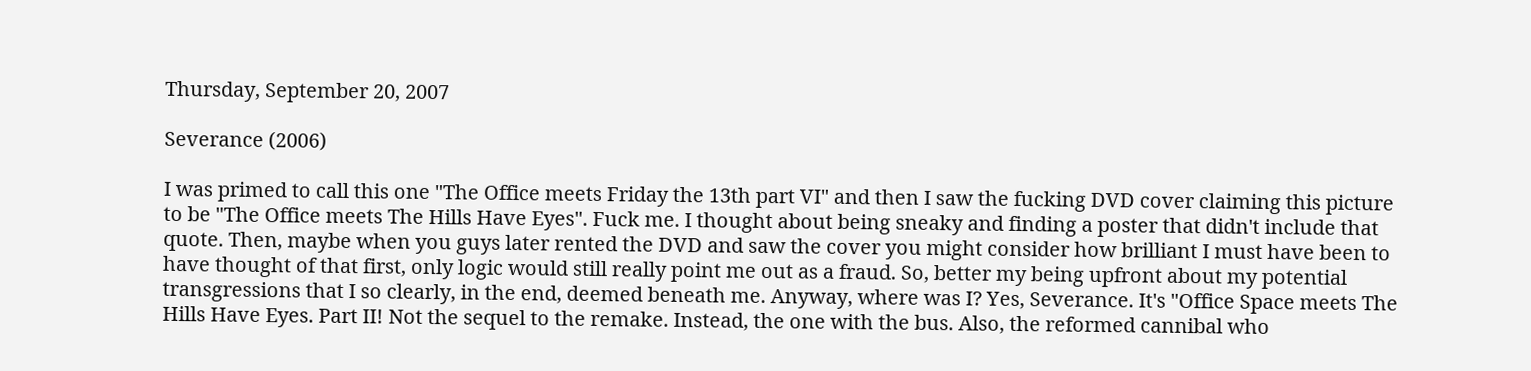Thursday, September 20, 2007

Severance (2006)

I was primed to call this one "The Office meets Friday the 13th part VI" and then I saw the fucking DVD cover claiming this picture to be "The Office meets The Hills Have Eyes". Fuck me. I thought about being sneaky and finding a poster that didn't include that quote. Then, maybe when you guys later rented the DVD and saw the cover you might consider how brilliant I must have been to have thought of that first, only logic would still really point me out as a fraud. So, better my being upfront about my potential transgressions that I so clearly, in the end, deemed beneath me. Anyway, where was I? Yes, Severance. It's "Office Space meets The Hills Have Eyes. Part II! Not the sequel to the remake. Instead, the one with the bus. Also, the reformed cannibal who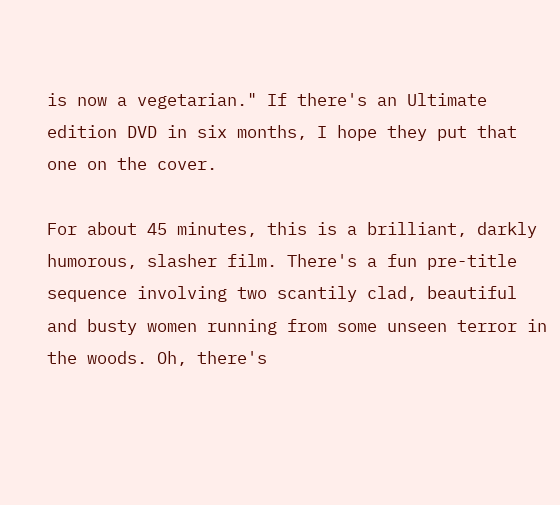is now a vegetarian." If there's an Ultimate edition DVD in six months, I hope they put that one on the cover.

For about 45 minutes, this is a brilliant, darkly humorous, slasher film. There's a fun pre-title sequence involving two scantily clad, beautiful and busty women running from some unseen terror in the woods. Oh, there's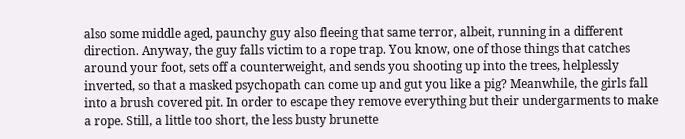also some middle aged, paunchy guy also fleeing that same terror, albeit, running in a different direction. Anyway, the guy falls victim to a rope trap. You know, one of those things that catches around your foot, sets off a counterweight, and sends you shooting up into the trees, helplessly inverted, so that a masked psychopath can come up and gut you like a pig? Meanwhile, the girls fall into a brush covered pit. In order to escape they remove everything but their undergarments to make a rope. Still, a little too short, the less busty brunette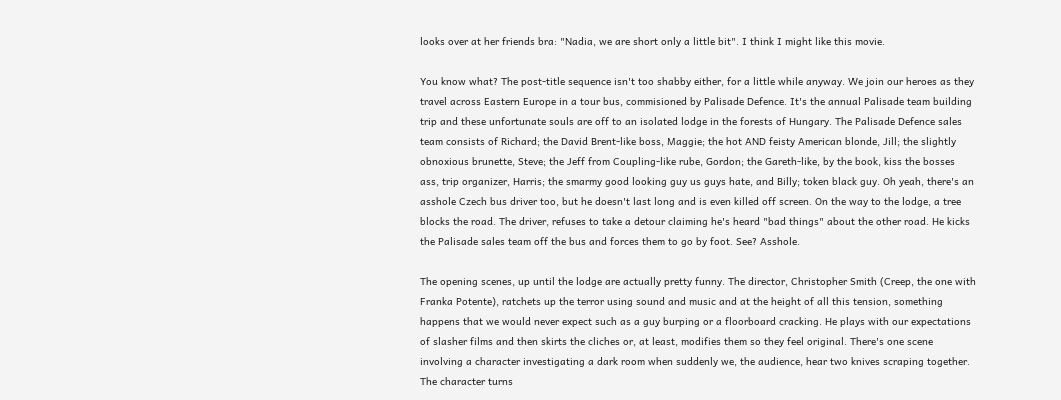looks over at her friends bra: "Nadia, we are short only a little bit". I think I might like this movie.

You know what? The post-title sequence isn't too shabby either, for a little while anyway. We join our heroes as they travel across Eastern Europe in a tour bus, commisioned by Palisade Defence. It's the annual Palisade team building trip and these unfortunate souls are off to an isolated lodge in the forests of Hungary. The Palisade Defence sales team consists of Richard; the David Brent-like boss, Maggie; the hot AND feisty American blonde, Jill; the slightly obnoxious brunette, Steve; the Jeff from Coupling-like rube, Gordon; the Gareth-like, by the book, kiss the bosses ass, trip organizer, Harris; the smarmy good looking guy us guys hate, and Billy; token black guy. Oh yeah, there's an asshole Czech bus driver too, but he doesn't last long and is even killed off screen. On the way to the lodge, a tree blocks the road. The driver, refuses to take a detour claiming he's heard "bad things" about the other road. He kicks the Palisade sales team off the bus and forces them to go by foot. See? Asshole.

The opening scenes, up until the lodge are actually pretty funny. The director, Christopher Smith (Creep, the one with Franka Potente), ratchets up the terror using sound and music and at the height of all this tension, something happens that we would never expect such as a guy burping or a floorboard cracking. He plays with our expectations of slasher films and then skirts the cliches or, at least, modifies them so they feel original. There's one scene involving a character investigating a dark room when suddenly we, the audience, hear two knives scraping together. The character turns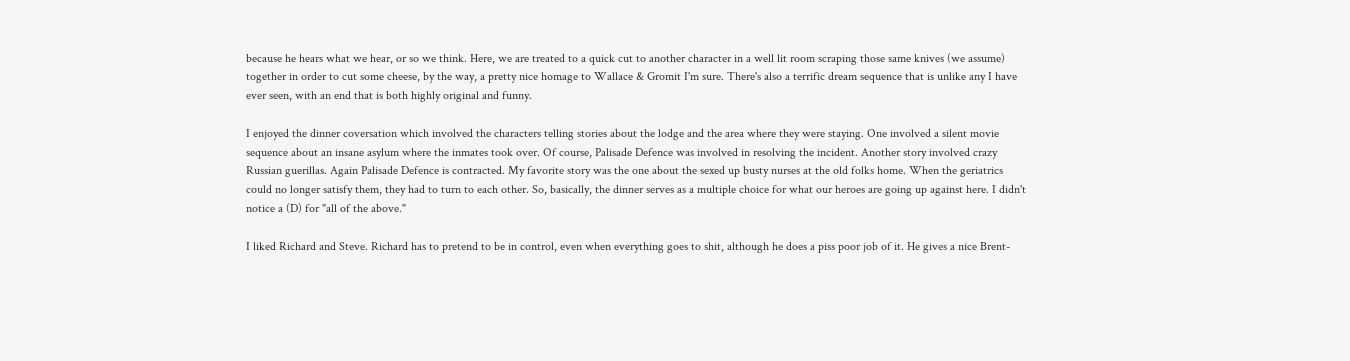because he hears what we hear, or so we think. Here, we are treated to a quick cut to another character in a well lit room scraping those same knives (we assume) together in order to cut some cheese, by the way, a pretty nice homage to Wallace & Gromit I'm sure. There's also a terrific dream sequence that is unlike any I have ever seen, with an end that is both highly original and funny.

I enjoyed the dinner coversation which involved the characters telling stories about the lodge and the area where they were staying. One involved a silent movie sequence about an insane asylum where the inmates took over. Of course, Palisade Defence was involved in resolving the incident. Another story involved crazy Russian guerillas. Again Palisade Defence is contracted. My favorite story was the one about the sexed up busty nurses at the old folks home. When the geriatrics could no longer satisfy them, they had to turn to each other. So, basically, the dinner serves as a multiple choice for what our heroes are going up against here. I didn't notice a (D) for "all of the above."

I liked Richard and Steve. Richard has to pretend to be in control, even when everything goes to shit, although he does a piss poor job of it. He gives a nice Brent-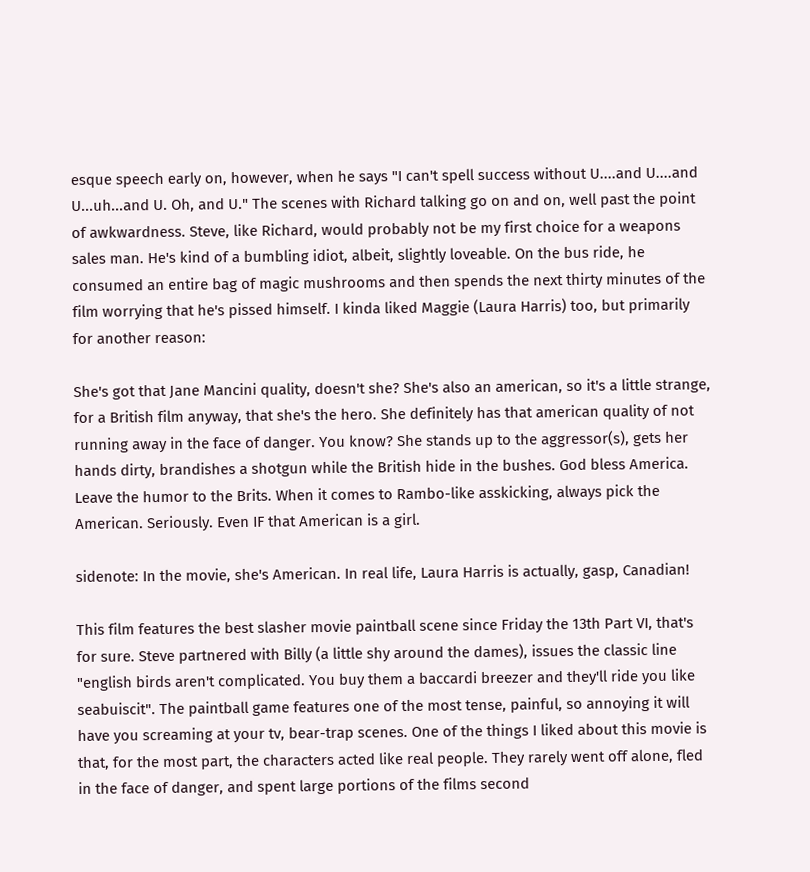esque speech early on, however, when he says "I can't spell success without U....and U....and U...uh...and U. Oh, and U." The scenes with Richard talking go on and on, well past the point of awkwardness. Steve, like Richard, would probably not be my first choice for a weapons sales man. He's kind of a bumbling idiot, albeit, slightly loveable. On the bus ride, he consumed an entire bag of magic mushrooms and then spends the next thirty minutes of the film worrying that he's pissed himself. I kinda liked Maggie (Laura Harris) too, but primarily for another reason:

She's got that Jane Mancini quality, doesn't she? She's also an american, so it's a little strange, for a British film anyway, that she's the hero. She definitely has that american quality of not running away in the face of danger. You know? She stands up to the aggressor(s), gets her hands dirty, brandishes a shotgun while the British hide in the bushes. God bless America. Leave the humor to the Brits. When it comes to Rambo-like asskicking, always pick the American. Seriously. Even IF that American is a girl.

sidenote: In the movie, she's American. In real life, Laura Harris is actually, gasp, Canadian!

This film features the best slasher movie paintball scene since Friday the 13th Part VI, that's for sure. Steve partnered with Billy (a little shy around the dames), issues the classic line "english birds aren't complicated. You buy them a baccardi breezer and they'll ride you like seabuiscit". The paintball game features one of the most tense, painful, so annoying it will have you screaming at your tv, bear-trap scenes. One of the things I liked about this movie is that, for the most part, the characters acted like real people. They rarely went off alone, fled in the face of danger, and spent large portions of the films second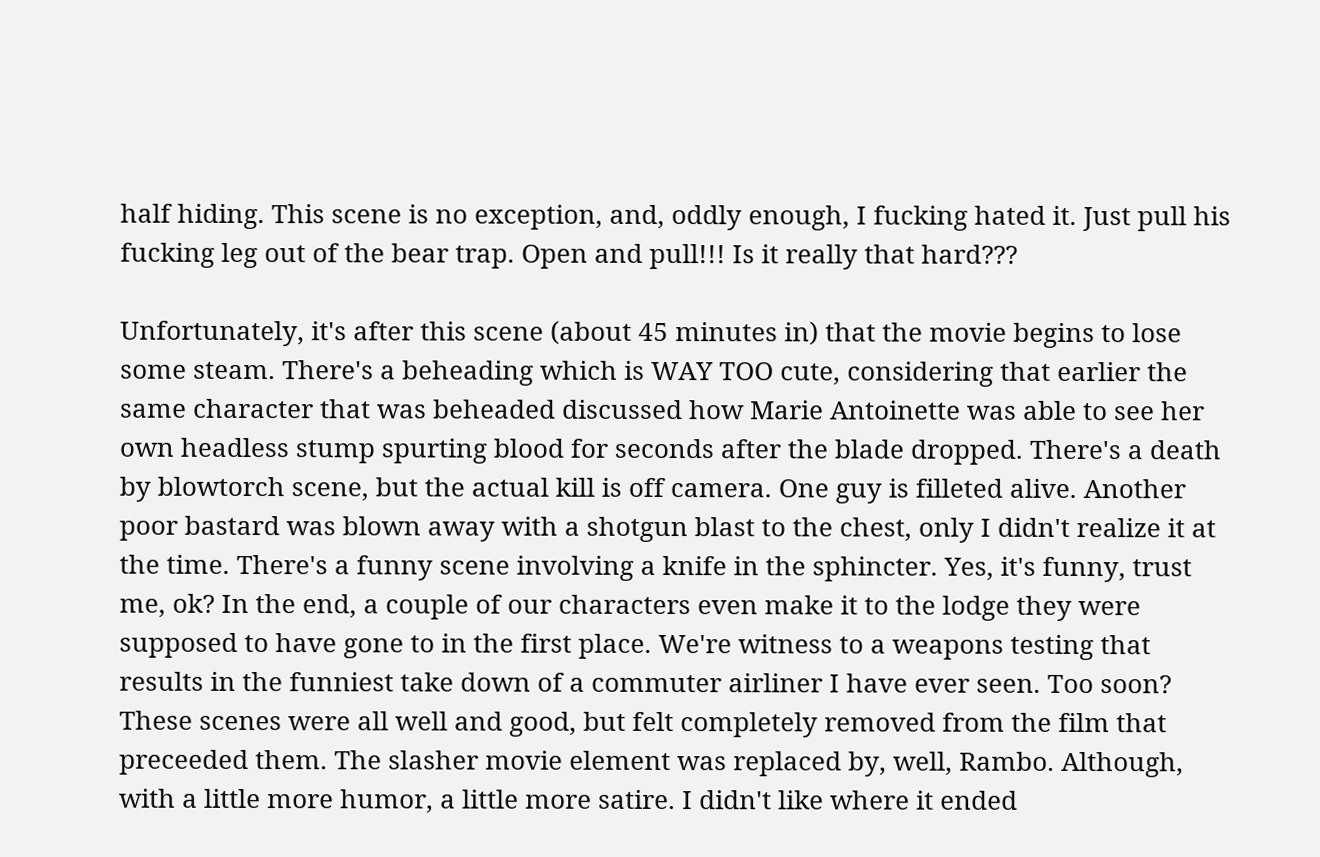half hiding. This scene is no exception, and, oddly enough, I fucking hated it. Just pull his fucking leg out of the bear trap. Open and pull!!! Is it really that hard???

Unfortunately, it's after this scene (about 45 minutes in) that the movie begins to lose some steam. There's a beheading which is WAY TOO cute, considering that earlier the same character that was beheaded discussed how Marie Antoinette was able to see her own headless stump spurting blood for seconds after the blade dropped. There's a death by blowtorch scene, but the actual kill is off camera. One guy is filleted alive. Another poor bastard was blown away with a shotgun blast to the chest, only I didn't realize it at the time. There's a funny scene involving a knife in the sphincter. Yes, it's funny, trust me, ok? In the end, a couple of our characters even make it to the lodge they were supposed to have gone to in the first place. We're witness to a weapons testing that results in the funniest take down of a commuter airliner I have ever seen. Too soon? These scenes were all well and good, but felt completely removed from the film that preceeded them. The slasher movie element was replaced by, well, Rambo. Although, with a little more humor, a little more satire. I didn't like where it ended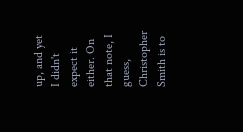up, and yet I didn't expect it either. On that note, I guess, Christopher Smith is to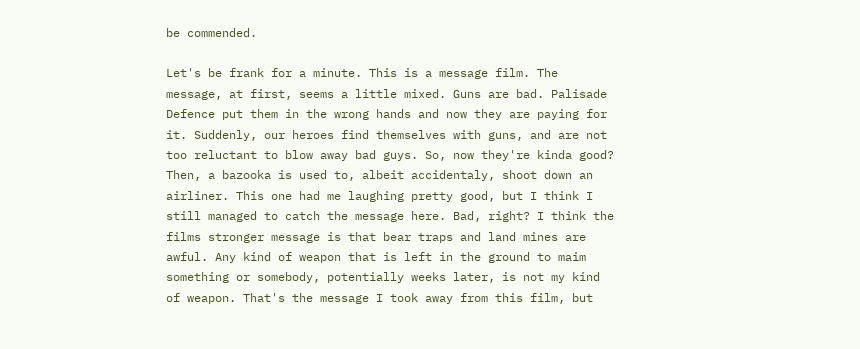be commended.

Let's be frank for a minute. This is a message film. The message, at first, seems a little mixed. Guns are bad. Palisade Defence put them in the wrong hands and now they are paying for it. Suddenly, our heroes find themselves with guns, and are not too reluctant to blow away bad guys. So, now they're kinda good? Then, a bazooka is used to, albeit accidentaly, shoot down an airliner. This one had me laughing pretty good, but I think I still managed to catch the message here. Bad, right? I think the films stronger message is that bear traps and land mines are awful. Any kind of weapon that is left in the ground to maim something or somebody, potentially weeks later, is not my kind of weapon. That's the message I took away from this film, but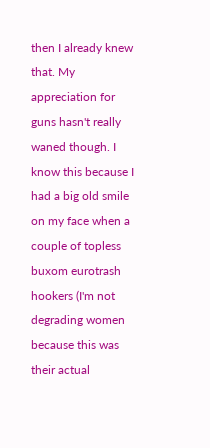then I already knew that. My appreciation for guns hasn't really waned though. I know this because I had a big old smile on my face when a couple of topless buxom eurotrash hookers (I'm not degrading women because this was their actual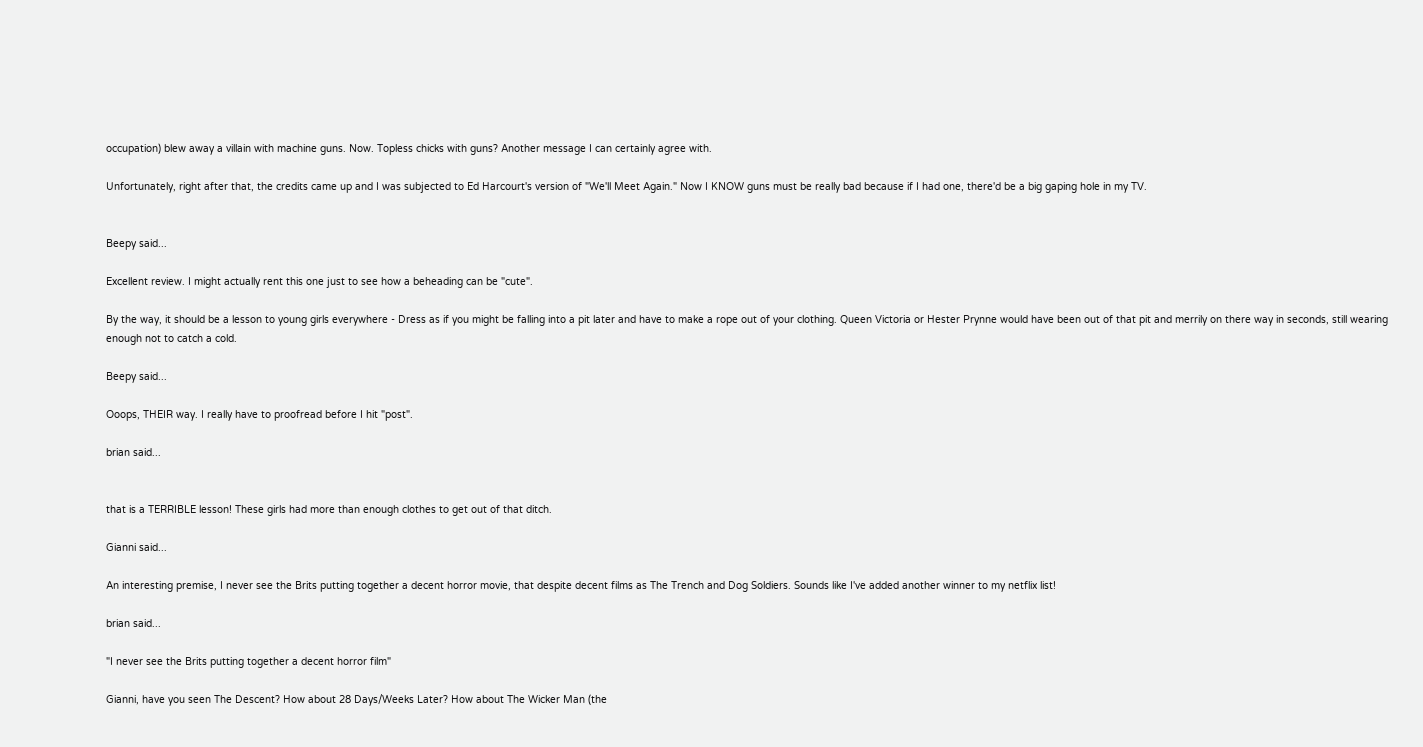occupation) blew away a villain with machine guns. Now. Topless chicks with guns? Another message I can certainly agree with.

Unfortunately, right after that, the credits came up and I was subjected to Ed Harcourt's version of "We'll Meet Again." Now I KNOW guns must be really bad because if I had one, there'd be a big gaping hole in my TV.


Beepy said...

Excellent review. I might actually rent this one just to see how a beheading can be "cute".

By the way, it should be a lesson to young girls everywhere - Dress as if you might be falling into a pit later and have to make a rope out of your clothing. Queen Victoria or Hester Prynne would have been out of that pit and merrily on there way in seconds, still wearing enough not to catch a cold.

Beepy said...

Ooops, THEIR way. I really have to proofread before I hit "post".

brian said...


that is a TERRIBLE lesson! These girls had more than enough clothes to get out of that ditch.

Gianni said...

An interesting premise, I never see the Brits putting together a decent horror movie, that despite decent films as The Trench and Dog Soldiers. Sounds like I've added another winner to my netflix list!

brian said...

"I never see the Brits putting together a decent horror film"

Gianni, have you seen The Descent? How about 28 Days/Weeks Later? How about The Wicker Man (the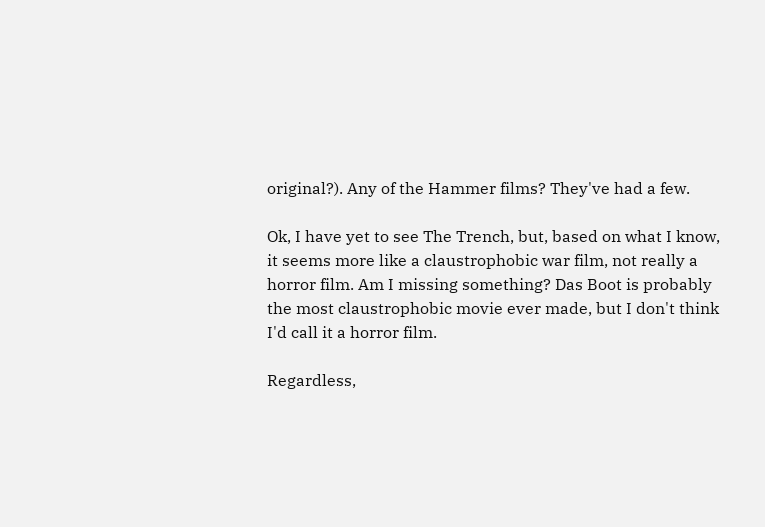original?). Any of the Hammer films? They've had a few.

Ok, I have yet to see The Trench, but, based on what I know, it seems more like a claustrophobic war film, not really a horror film. Am I missing something? Das Boot is probably the most claustrophobic movie ever made, but I don't think I'd call it a horror film.

Regardless,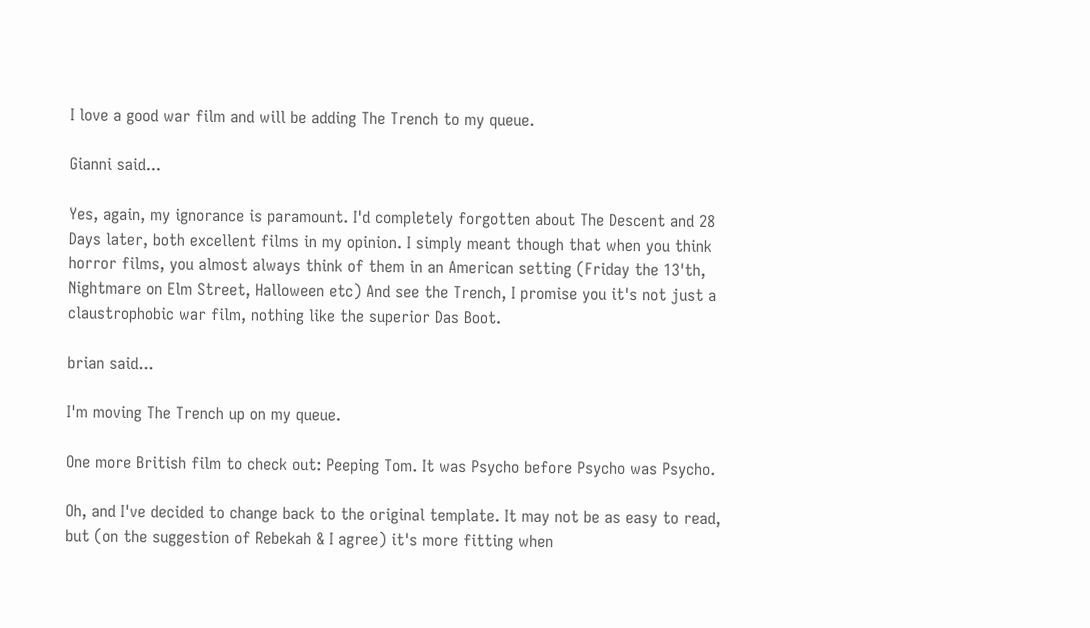I love a good war film and will be adding The Trench to my queue.

Gianni said...

Yes, again, my ignorance is paramount. I'd completely forgotten about The Descent and 28 Days later, both excellent films in my opinion. I simply meant though that when you think horror films, you almost always think of them in an American setting (Friday the 13'th, Nightmare on Elm Street, Halloween etc) And see the Trench, I promise you it's not just a claustrophobic war film, nothing like the superior Das Boot.

brian said...

I'm moving The Trench up on my queue.

One more British film to check out: Peeping Tom. It was Psycho before Psycho was Psycho.

Oh, and I've decided to change back to the original template. It may not be as easy to read, but (on the suggestion of Rebekah & I agree) it's more fitting when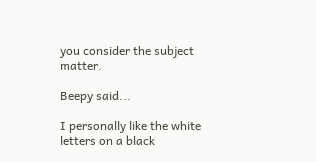you consider the subject matter.

Beepy said...

I personally like the white letters on a black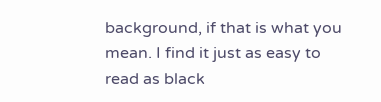background, if that is what you mean. I find it just as easy to read as black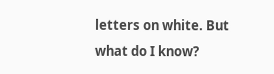letters on white. But what do I know?